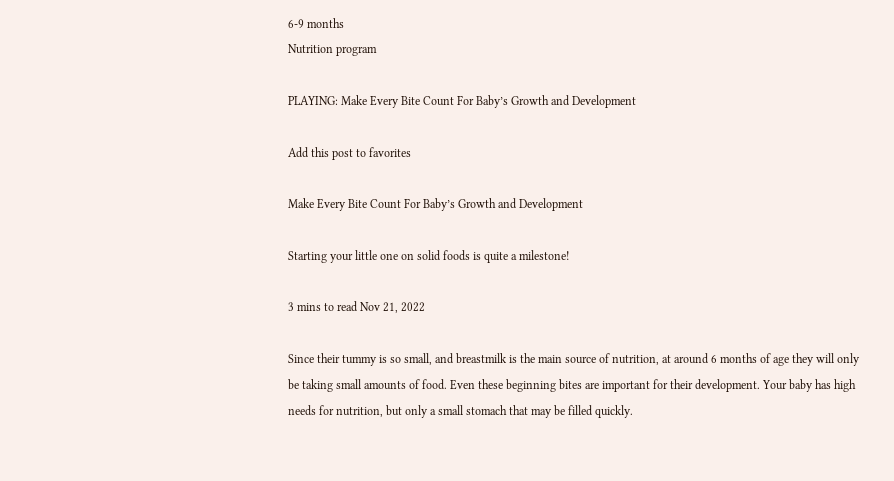6-9 months
Nutrition program

PLAYING: Make Every Bite Count For Baby’s Growth and Development

Add this post to favorites

Make Every Bite Count For Baby’s Growth and Development

Starting your little one on solid foods is quite a milestone!

3 mins to read Nov 21, 2022

Since their tummy is so small, and breastmilk is the main source of nutrition, at around 6 months of age they will only be taking small amounts of food. Even these beginning bites are important for their development. Your baby has high needs for nutrition, but only a small stomach that may be filled quickly.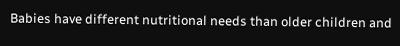Babies have different nutritional needs than older children and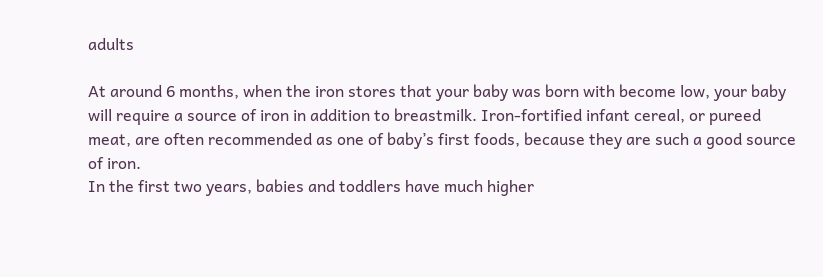adults

At around 6 months, when the iron stores that your baby was born with become low, your baby will require a source of iron in addition to breastmilk. Iron-fortified infant cereal, or pureed meat, are often recommended as one of baby’s first foods, because they are such a good source of iron.
In the first two years, babies and toddlers have much higher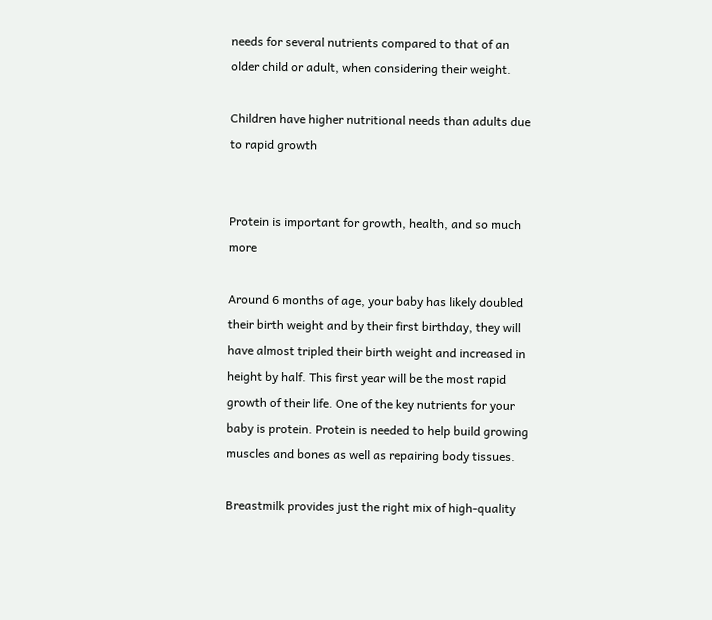needs for several nutrients compared to that of an older child or adult, when considering their weight.

Children have higher nutritional needs than adults due to rapid growth


Protein is important for growth, health, and so much more

Around 6 months of age, your baby has likely doubled their birth weight and by their first birthday, they will have almost tripled their birth weight and increased in height by half. This first year will be the most rapid growth of their life. One of the key nutrients for your baby is protein. Protein is needed to help build growing muscles and bones as well as repairing body tissues.

Breastmilk provides just the right mix of high-quality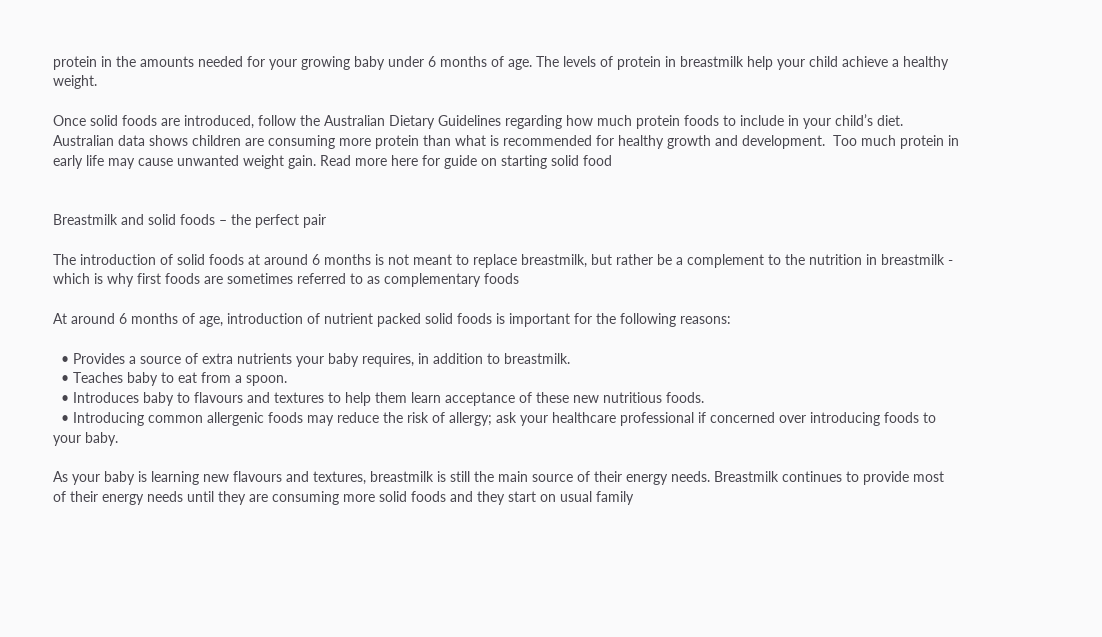protein in the amounts needed for your growing baby under 6 months of age. The levels of protein in breastmilk help your child achieve a healthy weight.

Once solid foods are introduced, follow the Australian Dietary Guidelines regarding how much protein foods to include in your child’s diet. Australian data shows children are consuming more protein than what is recommended for healthy growth and development.  Too much protein in early life may cause unwanted weight gain. Read more here for guide on starting solid food


Breastmilk and solid foods – the perfect pair

The introduction of solid foods at around 6 months is not meant to replace breastmilk, but rather be a complement to the nutrition in breastmilk - which is why first foods are sometimes referred to as complementary foods

At around 6 months of age, introduction of nutrient packed solid foods is important for the following reasons:

  • Provides a source of extra nutrients your baby requires, in addition to breastmilk.
  • Teaches baby to eat from a spoon.
  • Introduces baby to flavours and textures to help them learn acceptance of these new nutritious foods.
  • Introducing common allergenic foods may reduce the risk of allergy; ask your healthcare professional if concerned over introducing foods to your baby.

As your baby is learning new flavours and textures, breastmilk is still the main source of their energy needs. Breastmilk continues to provide most of their energy needs until they are consuming more solid foods and they start on usual family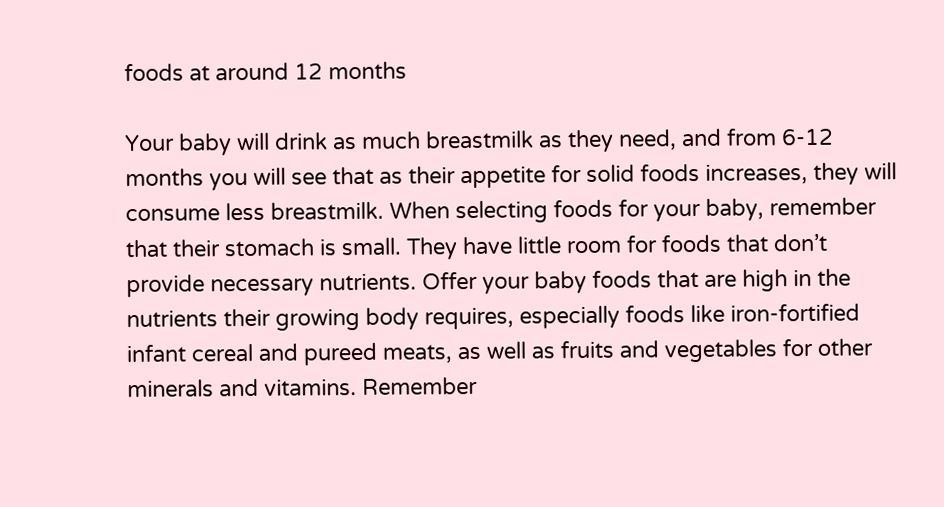foods at around 12 months

Your baby will drink as much breastmilk as they need, and from 6-12 months you will see that as their appetite for solid foods increases, they will consume less breastmilk. When selecting foods for your baby, remember that their stomach is small. They have little room for foods that don’t provide necessary nutrients. Offer your baby foods that are high in the nutrients their growing body requires, especially foods like iron-fortified infant cereal and pureed meats, as well as fruits and vegetables for other minerals and vitamins. Remember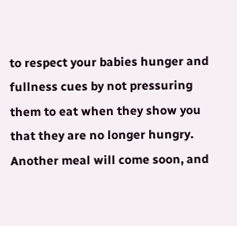to respect your babies hunger and fullness cues by not pressuring them to eat when they show you that they are no longer hungry. Another meal will come soon, and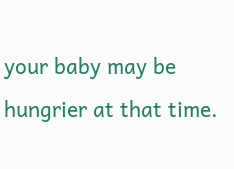your baby may be hungrier at that time.